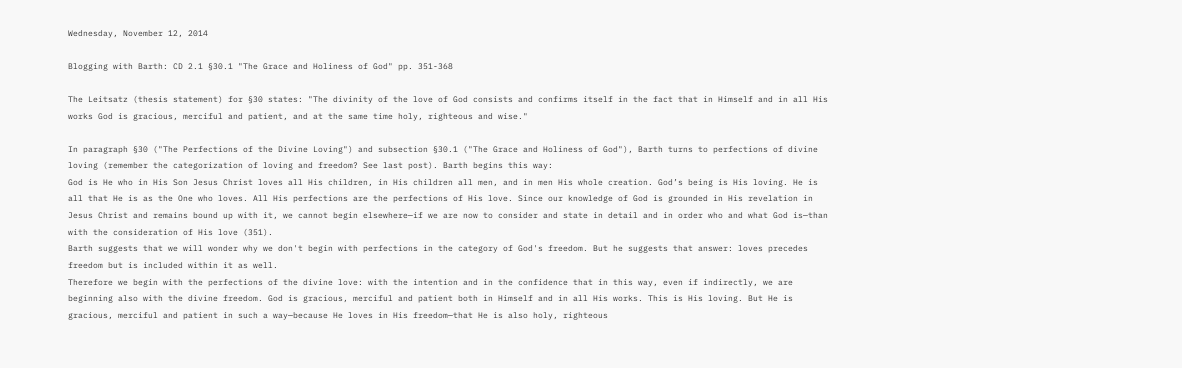Wednesday, November 12, 2014

Blogging with Barth: CD 2.1 §30.1 "The Grace and Holiness of God" pp. 351-368

The Leitsatz (thesis statement) for §30 states: "The divinity of the love of God consists and confirms itself in the fact that in Himself and in all His works God is gracious, merciful and patient, and at the same time holy, righteous and wise."

In paragraph §30 ("The Perfections of the Divine Loving") and subsection §30.1 ("The Grace and Holiness of God"), Barth turns to perfections of divine loving (remember the categorization of loving and freedom? See last post). Barth begins this way:
God is He who in His Son Jesus Christ loves all His children, in His children all men, and in men His whole creation. God’s being is His loving. He is all that He is as the One who loves. All His perfections are the perfections of His love. Since our knowledge of God is grounded in His revelation in Jesus Christ and remains bound up with it, we cannot begin elsewhere—if we are now to consider and state in detail and in order who and what God is—than with the consideration of His love (351).
Barth suggests that we will wonder why we don't begin with perfections in the category of God's freedom. But he suggests that answer: loves precedes freedom but is included within it as well.
Therefore we begin with the perfections of the divine love: with the intention and in the confidence that in this way, even if indirectly, we are beginning also with the divine freedom. God is gracious, merciful and patient both in Himself and in all His works. This is His loving. But He is gracious, merciful and patient in such a way—because He loves in His freedom—that He is also holy, righteous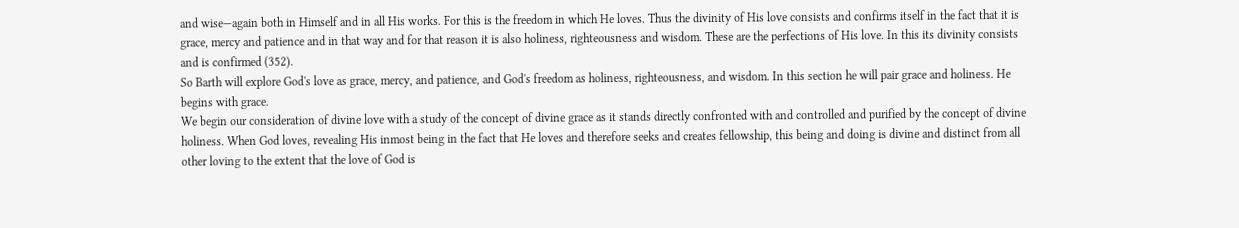and wise—again both in Himself and in all His works. For this is the freedom in which He loves. Thus the divinity of His love consists and confirms itself in the fact that it is grace, mercy and patience and in that way and for that reason it is also holiness, righteousness and wisdom. These are the perfections of His love. In this its divinity consists and is confirmed (352).
So Barth will explore God's love as grace, mercy, and patience, and God's freedom as holiness, righteousness, and wisdom. In this section he will pair grace and holiness. He begins with grace.
We begin our consideration of divine love with a study of the concept of divine grace as it stands directly confronted with and controlled and purified by the concept of divine holiness. When God loves, revealing His inmost being in the fact that He loves and therefore seeks and creates fellowship, this being and doing is divine and distinct from all other loving to the extent that the love of God is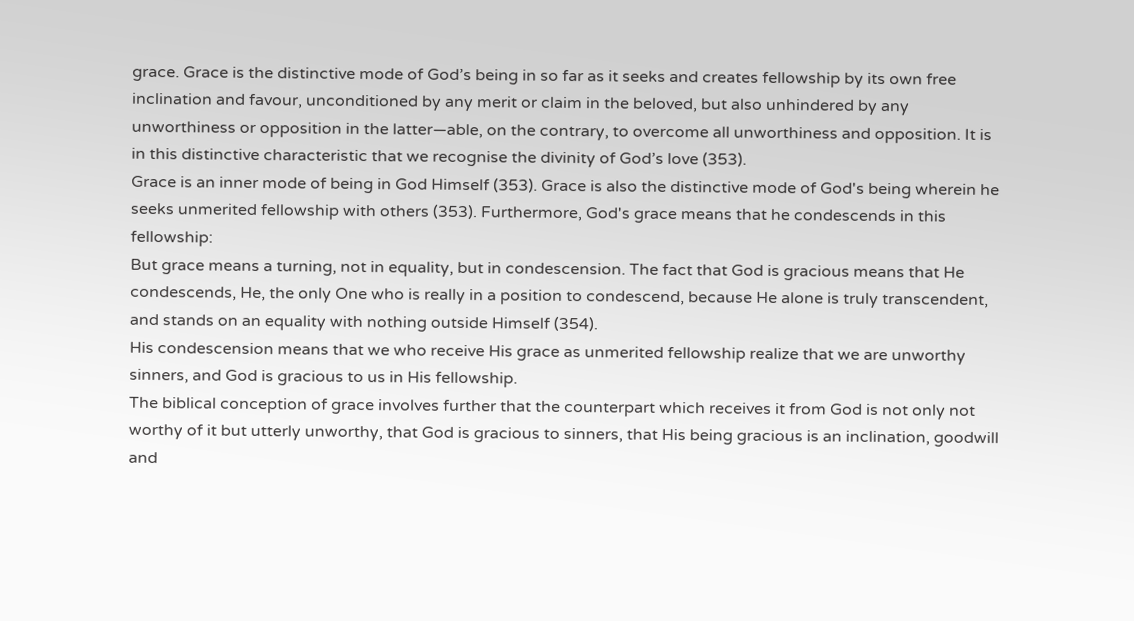grace. Grace is the distinctive mode of God’s being in so far as it seeks and creates fellowship by its own free inclination and favour, unconditioned by any merit or claim in the beloved, but also unhindered by any unworthiness or opposition in the latter—able, on the contrary, to overcome all unworthiness and opposition. It is in this distinctive characteristic that we recognise the divinity of God’s love (353).
Grace is an inner mode of being in God Himself (353). Grace is also the distinctive mode of God's being wherein he seeks unmerited fellowship with others (353). Furthermore, God's grace means that he condescends in this fellowship:
But grace means a turning, not in equality, but in condescension. The fact that God is gracious means that He condescends, He, the only One who is really in a position to condescend, because He alone is truly transcendent, and stands on an equality with nothing outside Himself (354).
His condescension means that we who receive His grace as unmerited fellowship realize that we are unworthy sinners, and God is gracious to us in His fellowship.
The biblical conception of grace involves further that the counterpart which receives it from God is not only not worthy of it but utterly unworthy, that God is gracious to sinners, that His being gracious is an inclination, goodwill and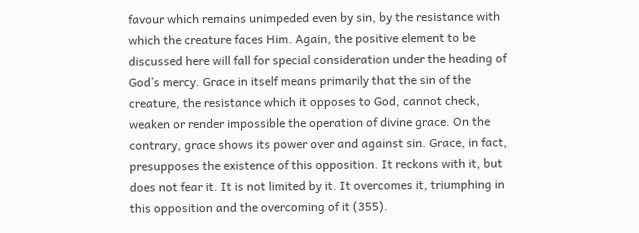favour which remains unimpeded even by sin, by the resistance with which the creature faces Him. Again, the positive element to be discussed here will fall for special consideration under the heading of God’s mercy. Grace in itself means primarily that the sin of the creature, the resistance which it opposes to God, cannot check, weaken or render impossible the operation of divine grace. On the contrary, grace shows its power over and against sin. Grace, in fact, presupposes the existence of this opposition. It reckons with it, but does not fear it. It is not limited by it. It overcomes it, triumphing in this opposition and the overcoming of it (355).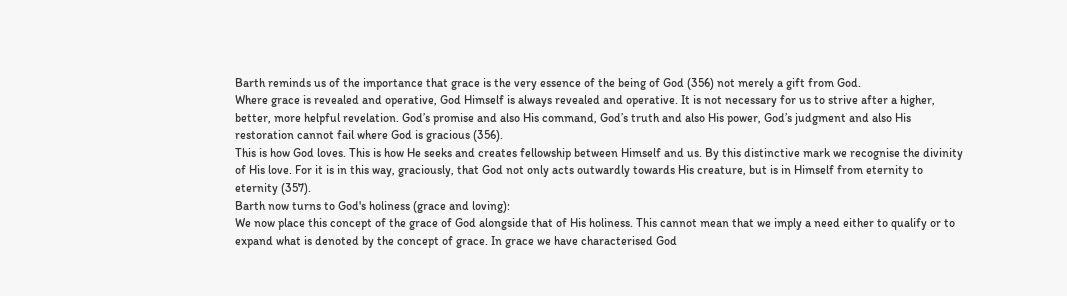Barth reminds us of the importance that grace is the very essence of the being of God (356) not merely a gift from God.
Where grace is revealed and operative, God Himself is always revealed and operative. It is not necessary for us to strive after a higher, better, more helpful revelation. God’s promise and also His command, God’s truth and also His power, God’s judgment and also His restoration cannot fail where God is gracious (356).
This is how God loves. This is how He seeks and creates fellowship between Himself and us. By this distinctive mark we recognise the divinity of His love. For it is in this way, graciously, that God not only acts outwardly towards His creature, but is in Himself from eternity to eternity (357).
Barth now turns to God's holiness (grace and loving):
We now place this concept of the grace of God alongside that of His holiness. This cannot mean that we imply a need either to qualify or to expand what is denoted by the concept of grace. In grace we have characterised God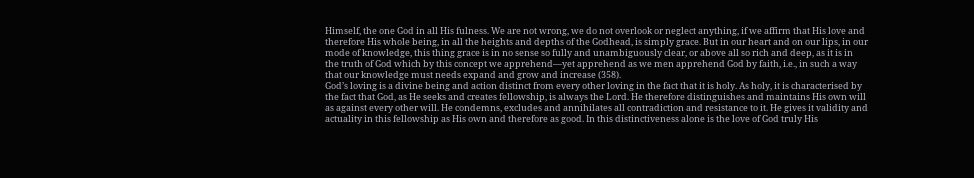Himself, the one God in all His fulness. We are not wrong, we do not overlook or neglect anything, if we affirm that His love and therefore His whole being, in all the heights and depths of the Godhead, is simply grace. But in our heart and on our lips, in our mode of knowledge, this thing grace is in no sense so fully and unambiguously clear, or above all so rich and deep, as it is in the truth of God which by this concept we apprehend—yet apprehend as we men apprehend God by faith, i.e., in such a way that our knowledge must needs expand and grow and increase (358).
God’s loving is a divine being and action distinct from every other loving in the fact that it is holy. As holy, it is characterised by the fact that God, as He seeks and creates fellowship, is always the Lord. He therefore distinguishes and maintains His own will as against every other will. He condemns, excludes and annihilates all contradiction and resistance to it. He gives it validity and actuality in this fellowship as His own and therefore as good. In this distinctiveness alone is the love of God truly His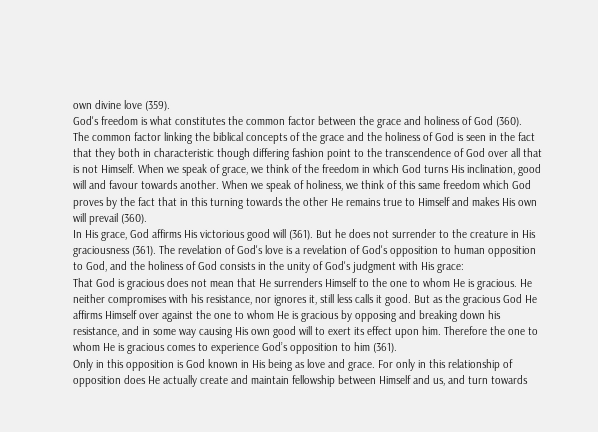own divine love (359).
God's freedom is what constitutes the common factor between the grace and holiness of God (360).
The common factor linking the biblical concepts of the grace and the holiness of God is seen in the fact that they both in characteristic though differing fashion point to the transcendence of God over all that is not Himself. When we speak of grace, we think of the freedom in which God turns His inclination, good will and favour towards another. When we speak of holiness, we think of this same freedom which God proves by the fact that in this turning towards the other He remains true to Himself and makes His own will prevail (360).
In His grace, God affirms His victorious good will (361). But he does not surrender to the creature in His graciousness (361). The revelation of God's love is a revelation of God's opposition to human opposition to God, and the holiness of God consists in the unity of God's judgment with His grace:
That God is gracious does not mean that He surrenders Himself to the one to whom He is gracious. He neither compromises with his resistance, nor ignores it, still less calls it good. But as the gracious God He affirms Himself over against the one to whom He is gracious by opposing and breaking down his resistance, and in some way causing His own good will to exert its effect upon him. Therefore the one to whom He is gracious comes to experience God’s opposition to him (361).
Only in this opposition is God known in His being as love and grace. For only in this relationship of opposition does He actually create and maintain fellowship between Himself and us, and turn towards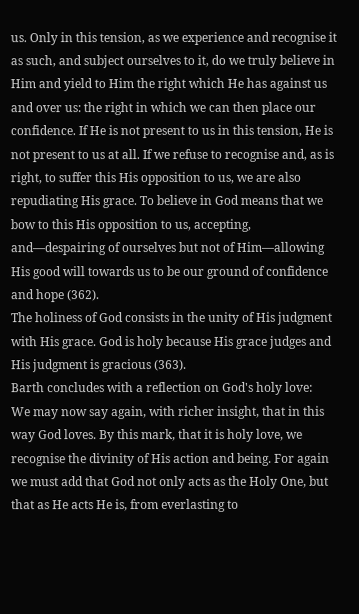us. Only in this tension, as we experience and recognise it as such, and subject ourselves to it, do we truly believe in Him and yield to Him the right which He has against us and over us: the right in which we can then place our confidence. If He is not present to us in this tension, He is not present to us at all. If we refuse to recognise and, as is right, to suffer this His opposition to us, we are also repudiating His grace. To believe in God means that we bow to this His opposition to us, accepting, and—despairing of ourselves but not of Him—allowing His good will towards us to be our ground of confidence and hope (362).
The holiness of God consists in the unity of His judgment with His grace. God is holy because His grace judges and His judgment is gracious (363).
Barth concludes with a reflection on God's holy love:
We may now say again, with richer insight, that in this way God loves. By this mark, that it is holy love, we recognise the divinity of His action and being. For again we must add that God not only acts as the Holy One, but that as He acts He is, from everlasting to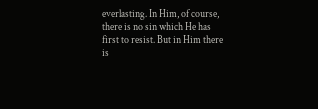everlasting. In Him, of course, there is no sin which He has first to resist. But in Him there is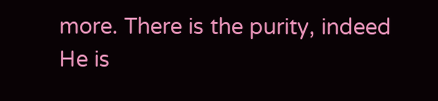more. There is the purity, indeed He is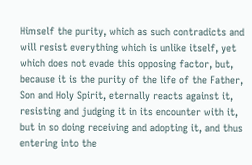Himself the purity, which as such contradicts and will resist everything which is unlike itself, yet which does not evade this opposing factor, but, because it is the purity of the life of the Father, Son and Holy Spirit, eternally reacts against it, resisting and judging it in its encounter with it, but in so doing receiving and adopting it, and thus entering into the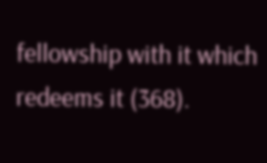fellowship with it which redeems it (368).